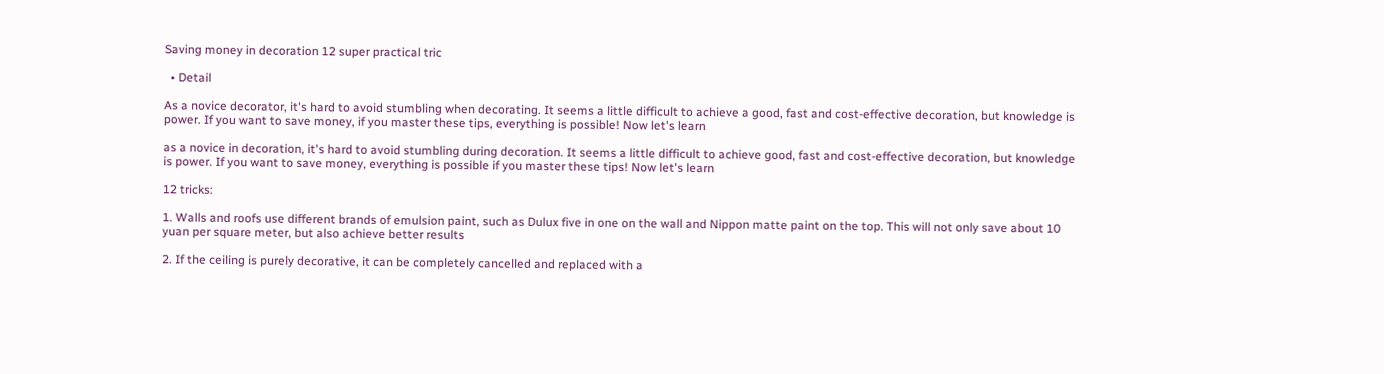Saving money in decoration 12 super practical tric

  • Detail

As a novice decorator, it's hard to avoid stumbling when decorating. It seems a little difficult to achieve a good, fast and cost-effective decoration, but knowledge is power. If you want to save money, if you master these tips, everything is possible! Now let's learn

as a novice in decoration, it's hard to avoid stumbling during decoration. It seems a little difficult to achieve good, fast and cost-effective decoration, but knowledge is power. If you want to save money, everything is possible if you master these tips! Now let's learn

12 tricks:

1. Walls and roofs use different brands of emulsion paint, such as Dulux five in one on the wall and Nippon matte paint on the top. This will not only save about 10 yuan per square meter, but also achieve better results

2. If the ceiling is purely decorative, it can be completely cancelled and replaced with a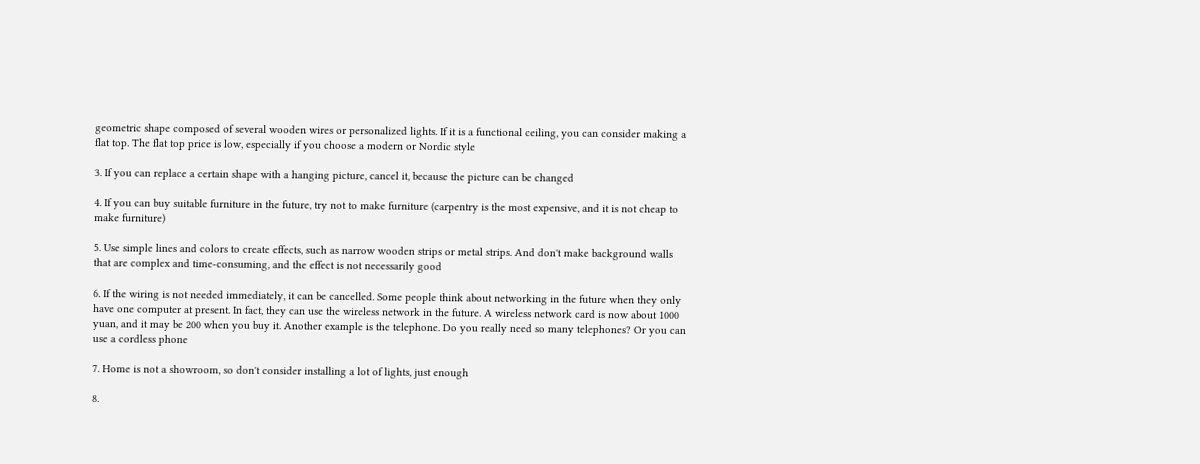geometric shape composed of several wooden wires or personalized lights. If it is a functional ceiling, you can consider making a flat top. The flat top price is low, especially if you choose a modern or Nordic style

3. If you can replace a certain shape with a hanging picture, cancel it, because the picture can be changed

4. If you can buy suitable furniture in the future, try not to make furniture (carpentry is the most expensive, and it is not cheap to make furniture)

5. Use simple lines and colors to create effects, such as narrow wooden strips or metal strips. And don't make background walls that are complex and time-consuming, and the effect is not necessarily good

6. If the wiring is not needed immediately, it can be cancelled. Some people think about networking in the future when they only have one computer at present. In fact, they can use the wireless network in the future. A wireless network card is now about 1000 yuan, and it may be 200 when you buy it. Another example is the telephone. Do you really need so many telephones? Or you can use a cordless phone

7. Home is not a showroom, so don't consider installing a lot of lights, just enough

8.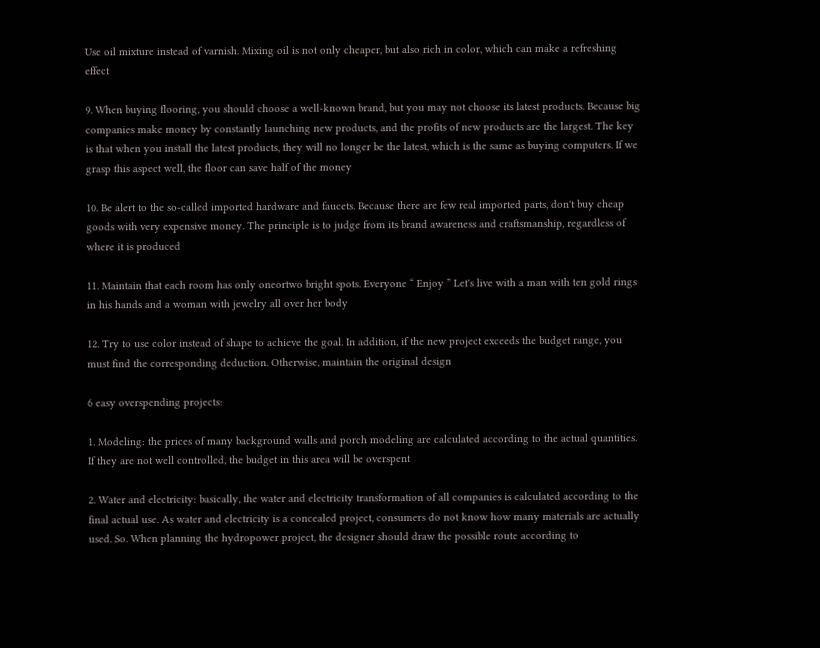Use oil mixture instead of varnish. Mixing oil is not only cheaper, but also rich in color, which can make a refreshing effect

9. When buying flooring, you should choose a well-known brand, but you may not choose its latest products. Because big companies make money by constantly launching new products, and the profits of new products are the largest. The key is that when you install the latest products, they will no longer be the latest, which is the same as buying computers. If we grasp this aspect well, the floor can save half of the money

10. Be alert to the so-called imported hardware and faucets. Because there are few real imported parts, don't buy cheap goods with very expensive money. The principle is to judge from its brand awareness and craftsmanship, regardless of where it is produced

11. Maintain that each room has only oneortwo bright spots. Everyone “ Enjoy ” Let's live with a man with ten gold rings in his hands and a woman with jewelry all over her body

12. Try to use color instead of shape to achieve the goal. In addition, if the new project exceeds the budget range, you must find the corresponding deduction. Otherwise, maintain the original design

6 easy overspending projects:

1. Modeling: the prices of many background walls and porch modeling are calculated according to the actual quantities. If they are not well controlled, the budget in this area will be overspent

2. Water and electricity: basically, the water and electricity transformation of all companies is calculated according to the final actual use. As water and electricity is a concealed project, consumers do not know how many materials are actually used. So. When planning the hydropower project, the designer should draw the possible route according to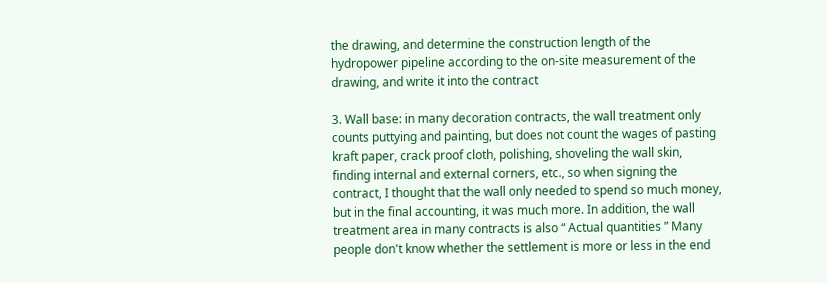the drawing, and determine the construction length of the hydropower pipeline according to the on-site measurement of the drawing, and write it into the contract

3. Wall base: in many decoration contracts, the wall treatment only counts puttying and painting, but does not count the wages of pasting kraft paper, crack proof cloth, polishing, shoveling the wall skin, finding internal and external corners, etc., so when signing the contract, I thought that the wall only needed to spend so much money, but in the final accounting, it was much more. In addition, the wall treatment area in many contracts is also “ Actual quantities ” Many people don't know whether the settlement is more or less in the end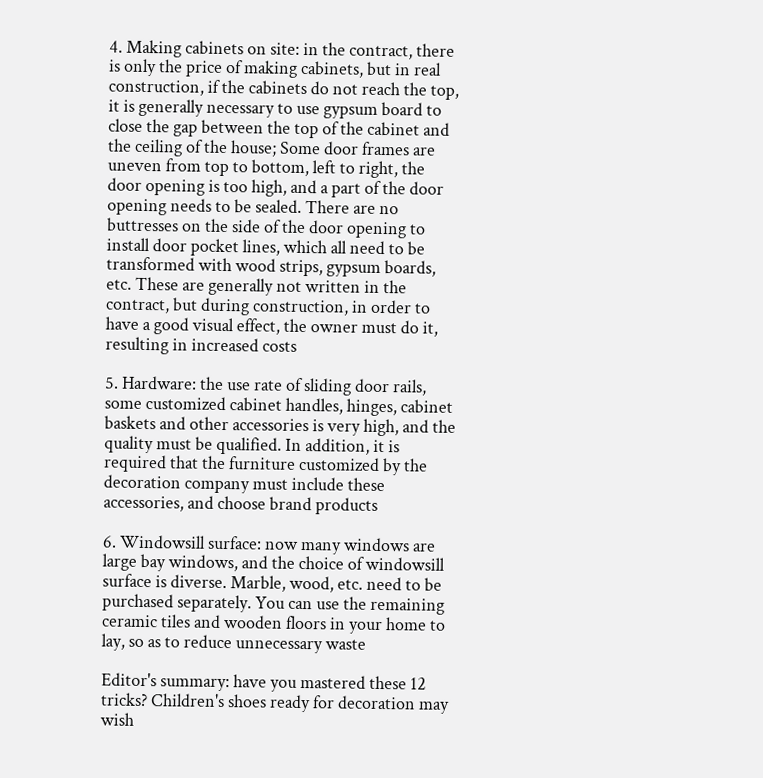4. Making cabinets on site: in the contract, there is only the price of making cabinets, but in real construction, if the cabinets do not reach the top, it is generally necessary to use gypsum board to close the gap between the top of the cabinet and the ceiling of the house; Some door frames are uneven from top to bottom, left to right, the door opening is too high, and a part of the door opening needs to be sealed. There are no buttresses on the side of the door opening to install door pocket lines, which all need to be transformed with wood strips, gypsum boards, etc. These are generally not written in the contract, but during construction, in order to have a good visual effect, the owner must do it, resulting in increased costs

5. Hardware: the use rate of sliding door rails, some customized cabinet handles, hinges, cabinet baskets and other accessories is very high, and the quality must be qualified. In addition, it is required that the furniture customized by the decoration company must include these accessories, and choose brand products

6. Windowsill surface: now many windows are large bay windows, and the choice of windowsill surface is diverse. Marble, wood, etc. need to be purchased separately. You can use the remaining ceramic tiles and wooden floors in your home to lay, so as to reduce unnecessary waste

Editor's summary: have you mastered these 12 tricks? Children's shoes ready for decoration may wish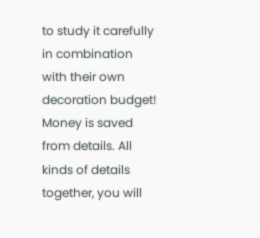to study it carefully in combination with their own decoration budget! Money is saved from details. All kinds of details together, you will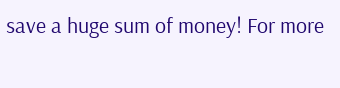save a huge sum of money! For more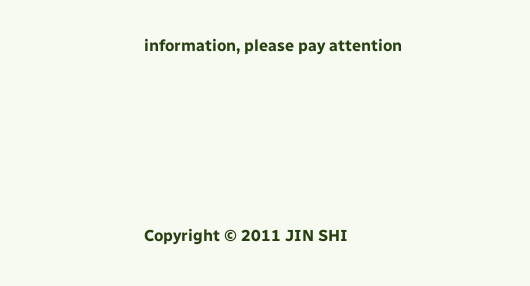information, please pay attention





Copyright © 2011 JIN SHI